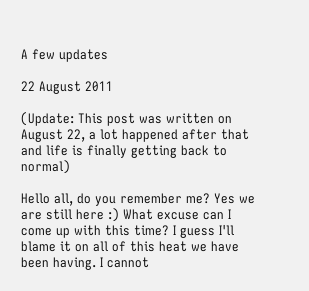A few updates

22 August 2011

(Update: This post was written on August 22, a lot happened after that and life is finally getting back to normal)

Hello all, do you remember me? Yes we are still here :) What excuse can I come up with this time? I guess I'll blame it on all of this heat we have been having. I cannot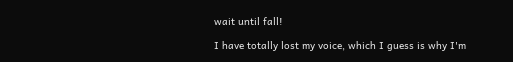wait until fall!

I have totally lost my voice, which I guess is why I'm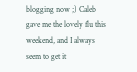blogging now ;) Caleb gave me the lovely flu this weekend, and I always seem to get it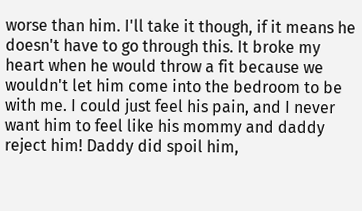worse than him. I'll take it though, if it means he doesn't have to go through this. It broke my heart when he would throw a fit because we wouldn't let him come into the bedroom to be with me. I could just feel his pain, and I never want him to feel like his mommy and daddy reject him! Daddy did spoil him,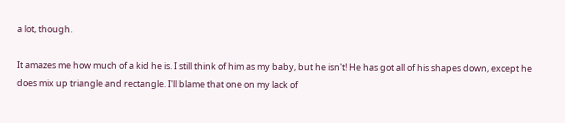a lot, though.

It amazes me how much of a kid he is. I still think of him as my baby, but he isn't! He has got all of his shapes down, except he does mix up triangle and rectangle. I'll blame that one on my lack of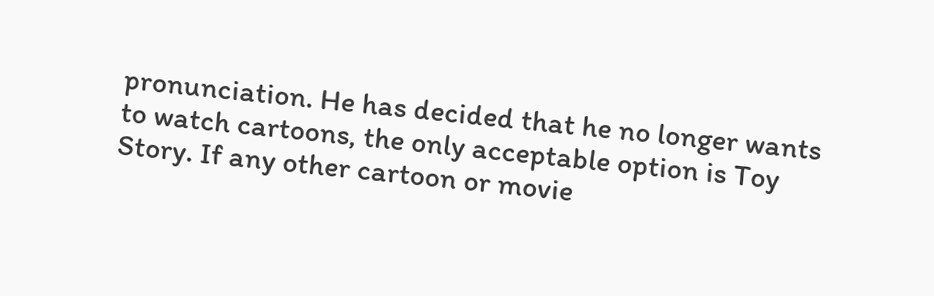pronunciation. He has decided that he no longer wants to watch cartoons, the only acceptable option is Toy Story. If any other cartoon or movie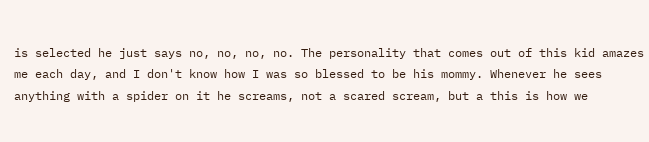is selected he just says no, no, no, no. The personality that comes out of this kid amazes me each day, and I don't know how I was so blessed to be his mommy. Whenever he sees anything with a spider on it he screams, not a scared scream, but a this is how we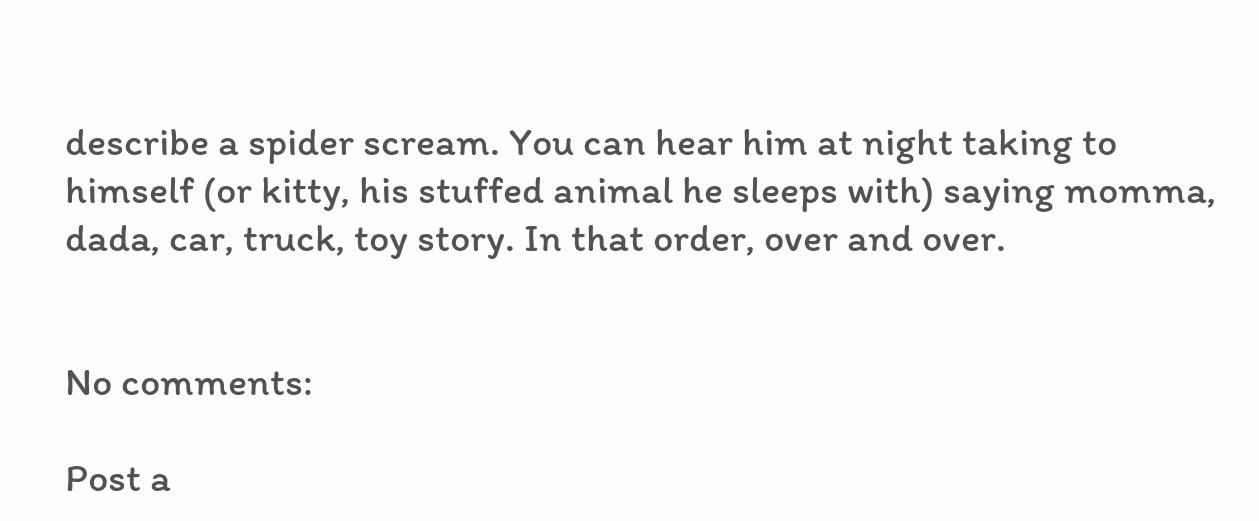describe a spider scream. You can hear him at night taking to himself (or kitty, his stuffed animal he sleeps with) saying momma, dada, car, truck, toy story. In that order, over and over.


No comments:

Post a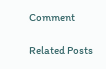Comment

Related Posts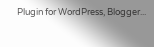Plugin for WordPress, Blogger...